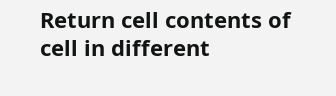Return cell contents of cell in different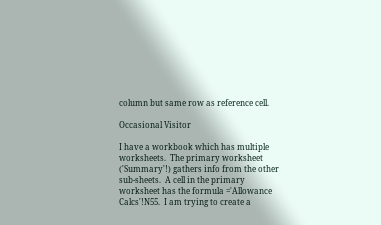column but same row as reference cell.

Occasional Visitor

I have a workbook which has multiple worksheets.  The primary worksheet ('Summary'!) gathers info from the other sub-sheets.  A cell in the primary worksheet has the formula ='Allowance Calcs'!N55.  I am trying to create a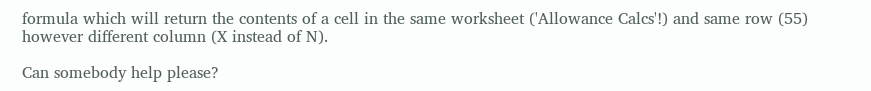formula which will return the contents of a cell in the same worksheet ('Allowance Calcs'!) and same row (55) however different column (X instead of N).

Can somebody help please?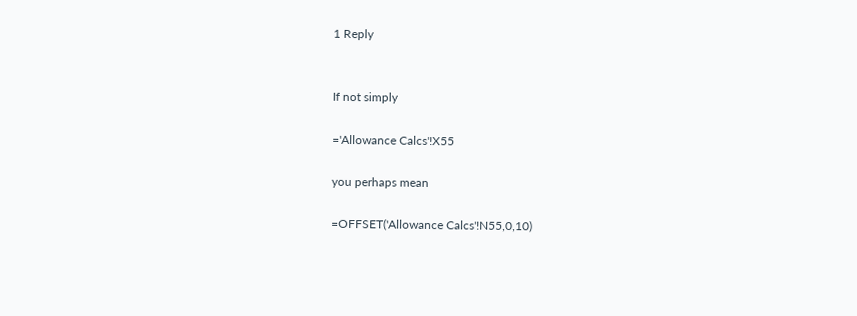1 Reply


If not simply

='Allowance Calcs'!X55

you perhaps mean

=OFFSET('Allowance Calcs'!N55,0,10)